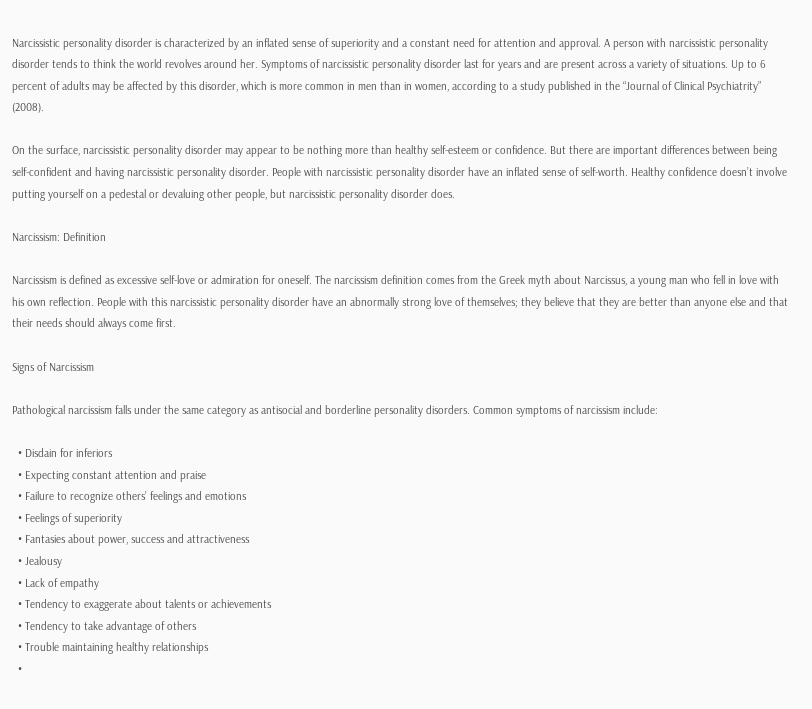Narcissistic personality disorder is characterized by an inflated sense of superiority and a constant need for attention and approval. A person with narcissistic personality disorder tends to think the world revolves around her. Symptoms of narcissistic personality disorder last for years and are present across a variety of situations. Up to 6 percent of adults may be affected by this disorder, which is more common in men than in women, according to a study published in the “Journal of Clinical Psychiatrity” (2008).

On the surface, narcissistic personality disorder may appear to be nothing more than healthy self-esteem or confidence. But there are important differences between being self-confident and having narcissistic personality disorder. People with narcissistic personality disorder have an inflated sense of self-worth. Healthy confidence doesn’t involve putting yourself on a pedestal or devaluing other people, but narcissistic personality disorder does.

Narcissism: Definition

Narcissism is defined as excessive self-love or admiration for oneself. The narcissism definition comes from the Greek myth about Narcissus, a young man who fell in love with his own reflection. People with this narcissistic personality disorder have an abnormally strong love of themselves; they believe that they are better than anyone else and that their needs should always come first.

Signs of Narcissism

Pathological narcissism falls under the same category as antisocial and borderline personality disorders. Common symptoms of narcissism include:

  • Disdain for inferiors
  • Expecting constant attention and praise
  • Failure to recognize others’ feelings and emotions
  • Feelings of superiority
  • Fantasies about power, success and attractiveness
  • Jealousy
  • Lack of empathy
  • Tendency to exaggerate about talents or achievements
  • Tendency to take advantage of others
  • Trouble maintaining healthy relationships
  •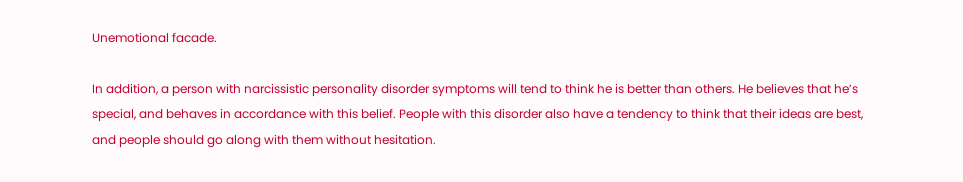Unemotional facade.

In addition, a person with narcissistic personality disorder symptoms will tend to think he is better than others. He believes that he’s special, and behaves in accordance with this belief. People with this disorder also have a tendency to think that their ideas are best, and people should go along with them without hesitation.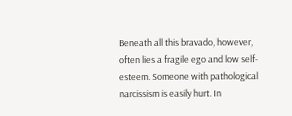Beneath all this bravado, however, often lies a fragile ego and low self-esteem. Someone with pathological narcissism is easily hurt. In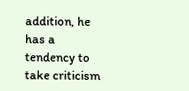addition, he has a tendency to take criticism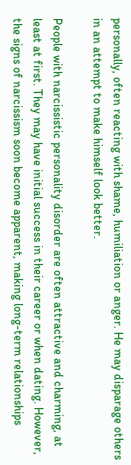personally, often reacting with shame, humiliation or anger. He may disparage others in an attempt to make himself look better.

People with narcissistic personality disorder are often attractive and charming, at least at first. They may have initial success in their career or when dating. However, the signs of narcissism soon become apparent, making long-term relationships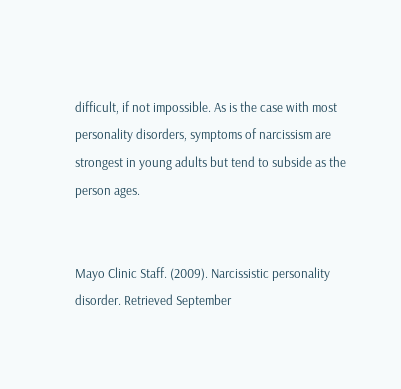difficult, if not impossible. As is the case with most personality disorders, symptoms of narcissism are strongest in young adults but tend to subside as the person ages.


Mayo Clinic Staff. (2009). Narcissistic personality disorder. Retrieved September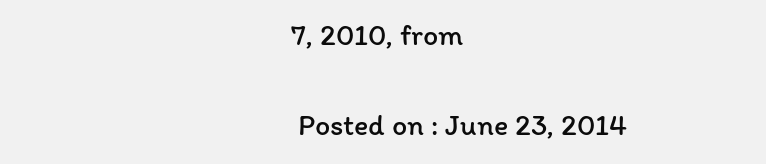7, 2010, from

 Posted on : June 23, 2014